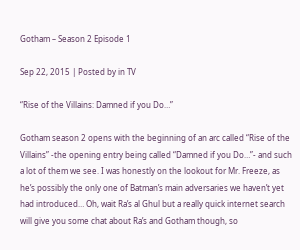Gotham – Season 2 Episode 1

Sep 22, 2015 | Posted by in TV

“Rise of the Villains: Damned if you Do…”

Gotham season 2 opens with the beginning of an arc called “Rise of the Villains” -the opening entry being called “Damned if you Do…”- and such a lot of them we see. I was honestly on the lookout for Mr. Freeze, as he’s possibly the only one of Batman’s main adversaries we haven’t yet had introduced… Oh, wait Ra’s al Ghul but a really quick internet search will give you some chat about Ra’s and Gotham though, so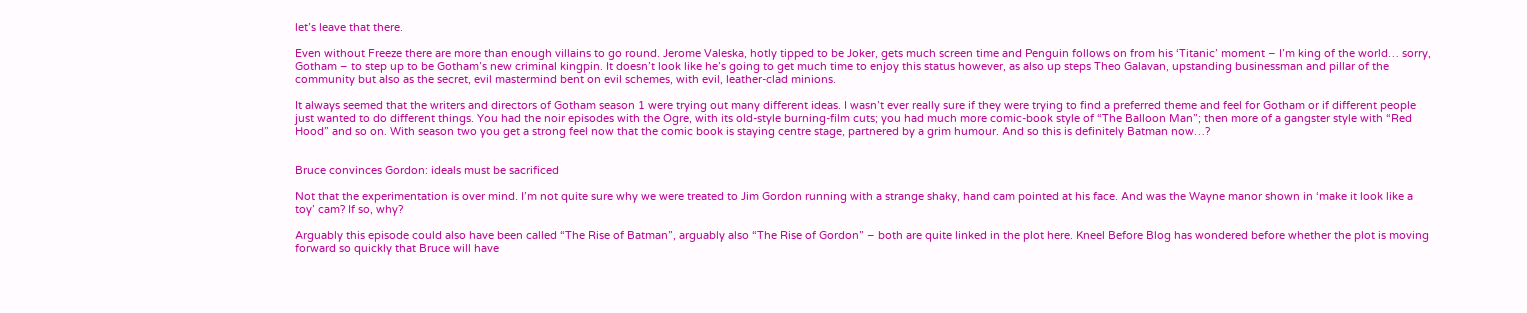let’s leave that there.

Even without Freeze there are more than enough villains to go round. Jerome Valeska, hotly tipped to be Joker, gets much screen time and Penguin follows on from his ‘Titanic’ moment – I’m king of the world… sorry, Gotham – to step up to be Gotham’s new criminal kingpin. It doesn’t look like he’s going to get much time to enjoy this status however, as also up steps Theo Galavan, upstanding businessman and pillar of the community but also as the secret, evil mastermind bent on evil schemes, with evil, leather-clad minions.

It always seemed that the writers and directors of Gotham season 1 were trying out many different ideas. I wasn’t ever really sure if they were trying to find a preferred theme and feel for Gotham or if different people just wanted to do different things. You had the noir episodes with the Ogre, with its old-style burning-film cuts; you had much more comic-book style of “The Balloon Man”; then more of a gangster style with “Red Hood” and so on. With season two you get a strong feel now that the comic book is staying centre stage, partnered by a grim humour. And so this is definitely Batman now…?


Bruce convinces Gordon: ideals must be sacrificed

Not that the experimentation is over mind. I’m not quite sure why we were treated to Jim Gordon running with a strange shaky, hand cam pointed at his face. And was the Wayne manor shown in ‘make it look like a toy’ cam? If so, why?

Arguably this episode could also have been called “The Rise of Batman”, arguably also “The Rise of Gordon” – both are quite linked in the plot here. Kneel Before Blog has wondered before whether the plot is moving forward so quickly that Bruce will have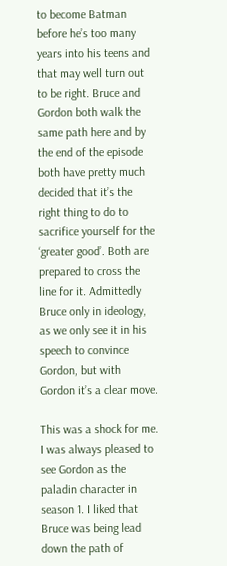to become Batman before he’s too many years into his teens and that may well turn out to be right. Bruce and Gordon both walk the same path here and by the end of the episode both have pretty much decided that it’s the right thing to do to sacrifice yourself for the ‘greater good’. Both are prepared to cross the line for it. Admittedly Bruce only in ideology, as we only see it in his speech to convince Gordon, but with Gordon it’s a clear move.

This was a shock for me. I was always pleased to see Gordon as the paladin character in season 1. I liked that Bruce was being lead down the path of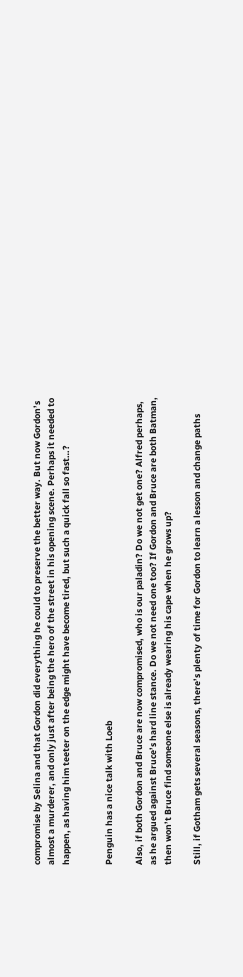compromise by Selina and that Gordon did everything he could to preserve the better way. But now Gordon’s almost a murderer, and only just after being the hero of the street in his opening scene. Perhaps it needed to happen, as having him teeter on the edge might have become tired, but such a quick fall so fast…?


Penguin has a nice talk with Loeb

Also, if both Gordon and Bruce are now compromised, who is our paladin? Do we not get one? Alfred perhaps, as he argued against Bruce’s hard line stance. Do we not need one too? If Gordon and Bruce are both Batman, then won’t Bruce find someone else is already wearing his cape when he grows up?

Still, if Gotham gets several seasons, there’s plenty of time for Gordon to learn a lesson and change paths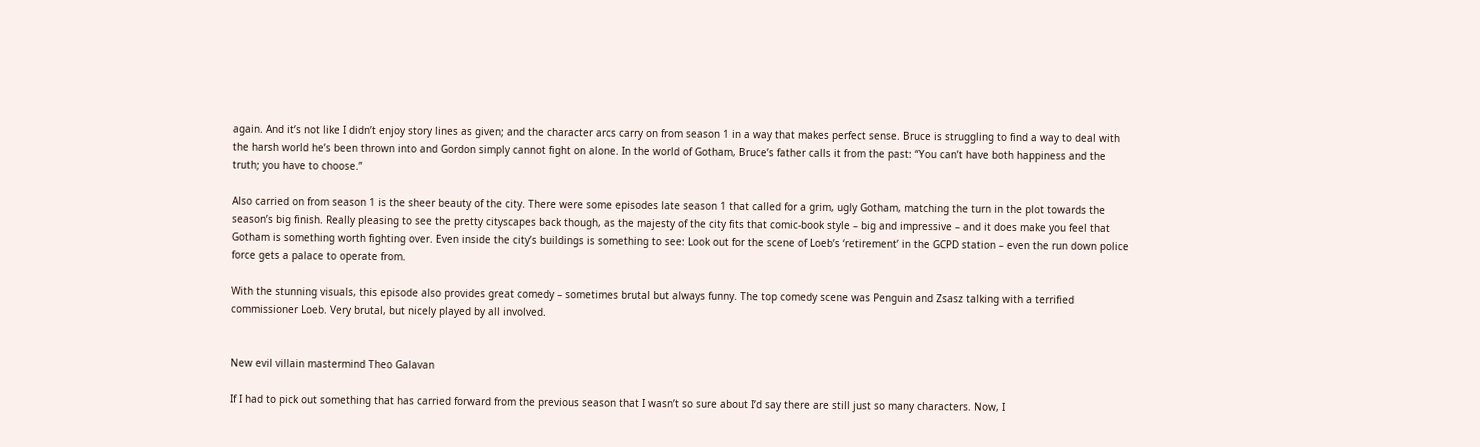again. And it’s not like I didn’t enjoy story lines as given; and the character arcs carry on from season 1 in a way that makes perfect sense. Bruce is struggling to find a way to deal with the harsh world he’s been thrown into and Gordon simply cannot fight on alone. In the world of Gotham, Bruce’s father calls it from the past: “You can’t have both happiness and the truth; you have to choose.”

Also carried on from season 1 is the sheer beauty of the city. There were some episodes late season 1 that called for a grim, ugly Gotham, matching the turn in the plot towards the season’s big finish. Really pleasing to see the pretty cityscapes back though, as the majesty of the city fits that comic-book style – big and impressive – and it does make you feel that Gotham is something worth fighting over. Even inside the city’s buildings is something to see: Look out for the scene of Loeb’s ‘retirement’ in the GCPD station – even the run down police force gets a palace to operate from.

With the stunning visuals, this episode also provides great comedy – sometimes brutal but always funny. The top comedy scene was Penguin and Zsasz talking with a terrified commissioner Loeb. Very brutal, but nicely played by all involved.


New evil villain mastermind Theo Galavan

If I had to pick out something that has carried forward from the previous season that I wasn’t so sure about I’d say there are still just so many characters. Now, I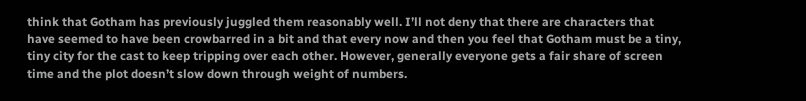think that Gotham has previously juggled them reasonably well. I’ll not deny that there are characters that have seemed to have been crowbarred in a bit and that every now and then you feel that Gotham must be a tiny, tiny city for the cast to keep tripping over each other. However, generally everyone gets a fair share of screen time and the plot doesn’t slow down through weight of numbers.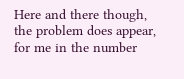Here and there though, the problem does appear, for me in the number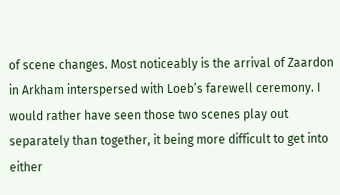of scene changes. Most noticeably is the arrival of Zaardon in Arkham interspersed with Loeb’s farewell ceremony. I would rather have seen those two scenes play out separately than together, it being more difficult to get into either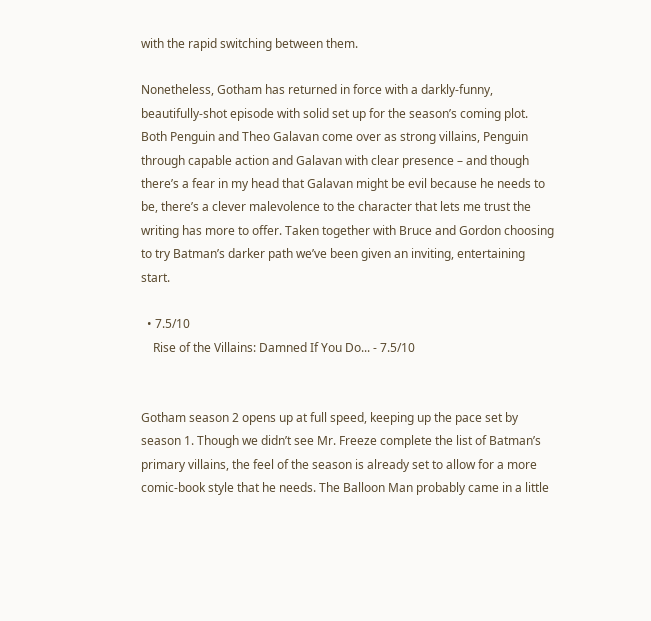with the rapid switching between them.

Nonetheless, Gotham has returned in force with a darkly-funny, beautifully-shot episode with solid set up for the season’s coming plot. Both Penguin and Theo Galavan come over as strong villains, Penguin through capable action and Galavan with clear presence – and though there’s a fear in my head that Galavan might be evil because he needs to be, there’s a clever malevolence to the character that lets me trust the writing has more to offer. Taken together with Bruce and Gordon choosing to try Batman’s darker path we’ve been given an inviting, entertaining start.

  • 7.5/10
    Rise of the Villains: Damned If You Do... - 7.5/10


Gotham season 2 opens up at full speed, keeping up the pace set by season 1. Though we didn’t see Mr. Freeze complete the list of Batman’s primary villains, the feel of the season is already set to allow for a more comic-book style that he needs. The Balloon Man probably came in a little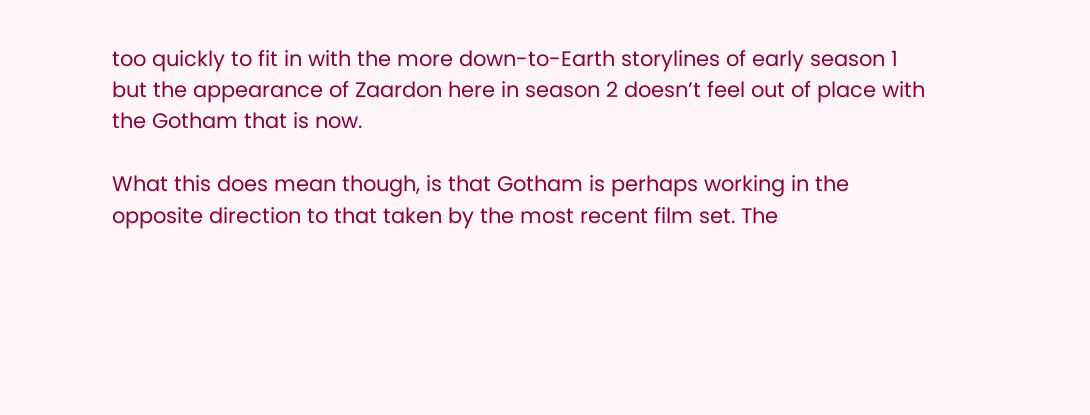too quickly to fit in with the more down-to-Earth storylines of early season 1 but the appearance of Zaardon here in season 2 doesn’t feel out of place with the Gotham that is now.

What this does mean though, is that Gotham is perhaps working in the opposite direction to that taken by the most recent film set. The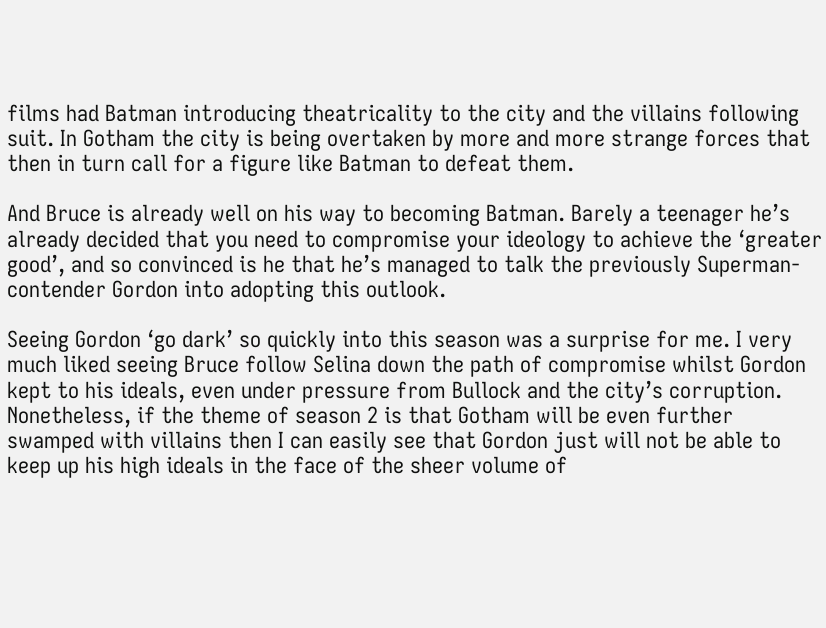films had Batman introducing theatricality to the city and the villains following suit. In Gotham the city is being overtaken by more and more strange forces that then in turn call for a figure like Batman to defeat them.

And Bruce is already well on his way to becoming Batman. Barely a teenager he’s already decided that you need to compromise your ideology to achieve the ‘greater good’, and so convinced is he that he’s managed to talk the previously Superman-contender Gordon into adopting this outlook.

Seeing Gordon ‘go dark’ so quickly into this season was a surprise for me. I very much liked seeing Bruce follow Selina down the path of compromise whilst Gordon kept to his ideals, even under pressure from Bullock and the city’s corruption. Nonetheless, if the theme of season 2 is that Gotham will be even further swamped with villains then I can easily see that Gordon just will not be able to keep up his high ideals in the face of the sheer volume of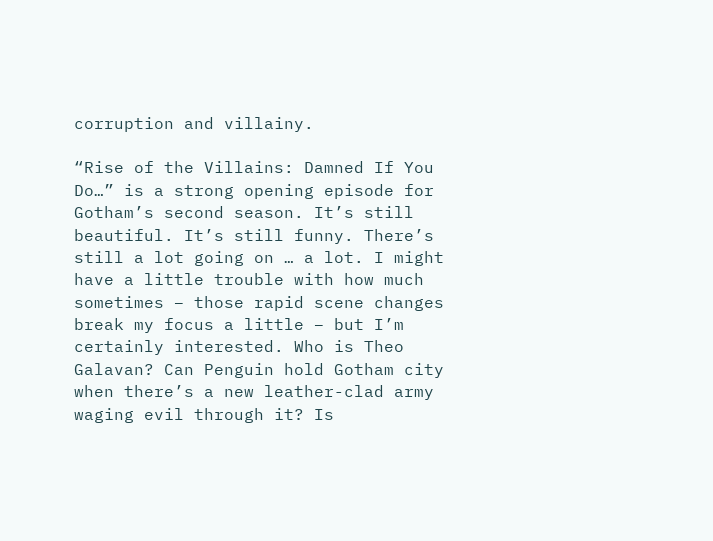corruption and villainy.

“Rise of the Villains: Damned If You Do…” is a strong opening episode for Gotham’s second season. It’s still beautiful. It’s still funny. There’s still a lot going on … a lot. I might have a little trouble with how much sometimes – those rapid scene changes break my focus a little – but I’m certainly interested. Who is Theo Galavan? Can Penguin hold Gotham city when there’s a new leather-clad army waging evil through it? Is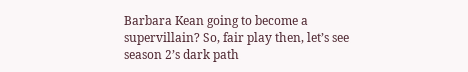Barbara Kean going to become a supervillain? So, fair play then, let’s see season 2’s dark path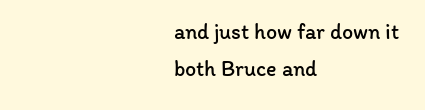and just how far down it both Bruce and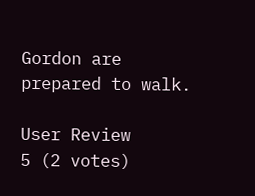Gordon are prepared to walk.

User Review
5 (2 votes)